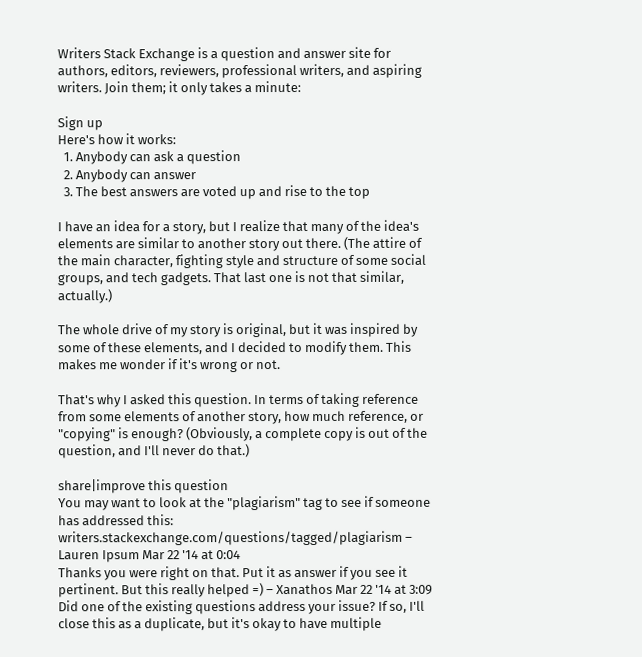Writers Stack Exchange is a question and answer site for authors, editors, reviewers, professional writers, and aspiring writers. Join them; it only takes a minute:

Sign up
Here's how it works:
  1. Anybody can ask a question
  2. Anybody can answer
  3. The best answers are voted up and rise to the top

I have an idea for a story, but I realize that many of the idea's elements are similar to another story out there. (The attire of the main character, fighting style and structure of some social groups, and tech gadgets. That last one is not that similar, actually.)

The whole drive of my story is original, but it was inspired by some of these elements, and I decided to modify them. This makes me wonder if it's wrong or not.

That's why I asked this question. In terms of taking reference from some elements of another story, how much reference, or "copying" is enough? (Obviously, a complete copy is out of the question, and I'll never do that.)

share|improve this question
You may want to look at the "plagiarism" tag to see if someone has addressed this: writers.stackexchange.com/questions/tagged/plagiarism – Lauren Ipsum Mar 22 '14 at 0:04
Thanks you were right on that. Put it as answer if you see it pertinent. But this really helped =) – Xanathos Mar 22 '14 at 3:09
Did one of the existing questions address your issue? If so, I'll close this as a duplicate, but it's okay to have multiple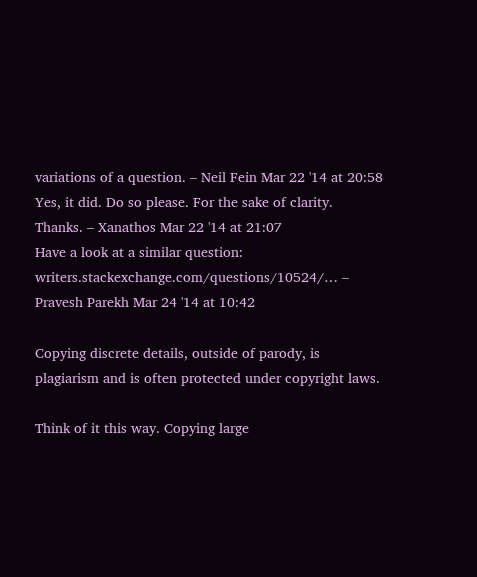variations of a question. – Neil Fein Mar 22 '14 at 20:58
Yes, it did. Do so please. For the sake of clarity. Thanks. – Xanathos Mar 22 '14 at 21:07
Have a look at a similar question: writers.stackexchange.com/questions/10524/… – Pravesh Parekh Mar 24 '14 at 10:42

Copying discrete details, outside of parody, is plagiarism and is often protected under copyright laws.

Think of it this way. Copying large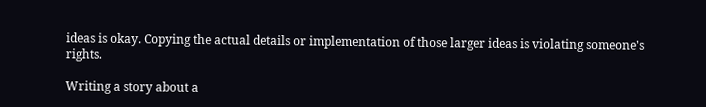ideas is okay. Copying the actual details or implementation of those larger ideas is violating someone's rights.

Writing a story about a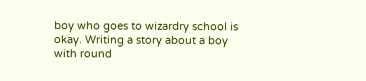boy who goes to wizardry school is okay. Writing a story about a boy with round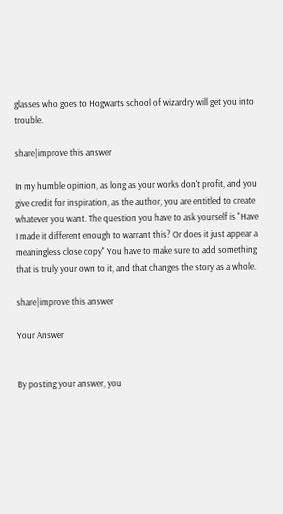glasses who goes to Hogwarts school of wizardry will get you into trouble.

share|improve this answer

In my humble opinion, as long as your works don't profit, and you give credit for inspiration, as the author, you are entitled to create whatever you want. The question you have to ask yourself is "Have I made it different enough to warrant this? Or does it just appear a meaningless close copy" You have to make sure to add something that is truly your own to it, and that changes the story as a whole.

share|improve this answer

Your Answer


By posting your answer, you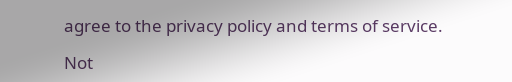agree to the privacy policy and terms of service.

Not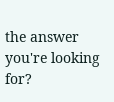the answer you're looking for?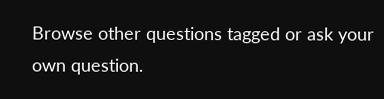Browse other questions tagged or ask your own question.